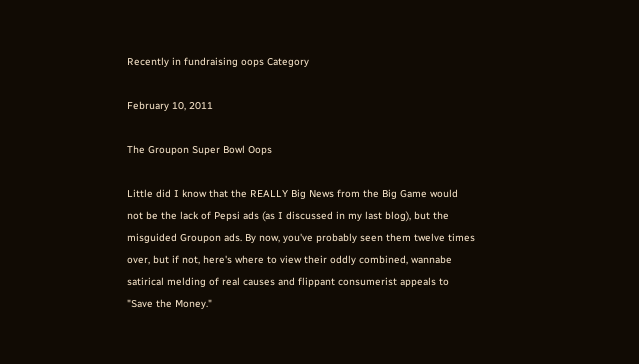Recently in fundraising oops Category

February 10, 2011

The Groupon Super Bowl Oops

Little did I know that the REALLY Big News from the Big Game would not be the lack of Pepsi ads (as I discussed in my last blog), but the misguided Groupon ads. By now, you've probably seen them twelve times over, but if not, here's where to view their oddly combined, wannabe satirical melding of real causes and flippant consumerist appeals to "Save the Money."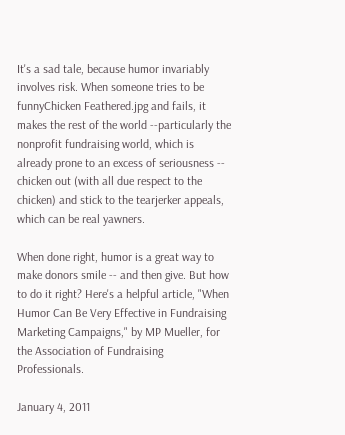It's a sad tale, because humor invariably involves risk. When someone tries to be funnyChicken Feathered.jpg and fails, it makes the rest of the world --particularly the nonprofit fundraising world, which is already prone to an excess of seriousness -- chicken out (with all due respect to the chicken) and stick to the tearjerker appeals, which can be real yawners.

When done right, humor is a great way to make donors smile -- and then give. But how to do it right? Here's a helpful article, "When Humor Can Be Very Effective in Fundraising Marketing Campaigns," by MP Mueller, for the Association of Fundraising Professionals.

January 4, 2011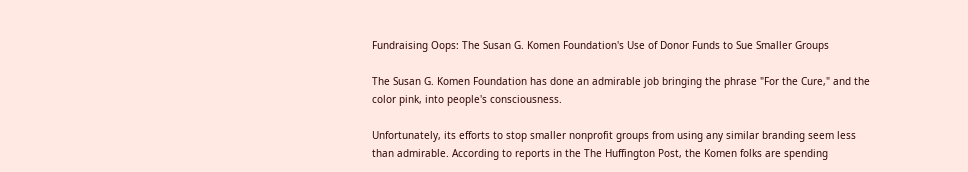Fundraising Oops: The Susan G. Komen Foundation's Use of Donor Funds to Sue Smaller Groups

The Susan G. Komen Foundation has done an admirable job bringing the phrase "For the Cure," and the color pink, into people's consciousness.

Unfortunately, its efforts to stop smaller nonprofit groups from using any similar branding seem less than admirable. According to reports in the The Huffington Post, the Komen folks are spending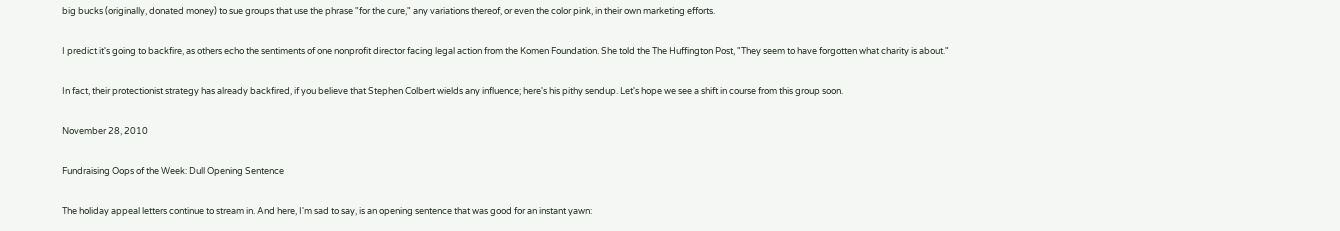big bucks (originally, donated money) to sue groups that use the phrase "for the cure," any variations thereof, or even the color pink, in their own marketing efforts.

I predict it's going to backfire, as others echo the sentiments of one nonprofit director facing legal action from the Komen Foundation. She told the The Huffington Post, "They seem to have forgotten what charity is about."

In fact, their protectionist strategy has already backfired, if you believe that Stephen Colbert wields any influence; here's his pithy sendup. Let's hope we see a shift in course from this group soon.

November 28, 2010

Fundraising Oops of the Week: Dull Opening Sentence

The holiday appeal letters continue to stream in. And here, I'm sad to say, is an opening sentence that was good for an instant yawn: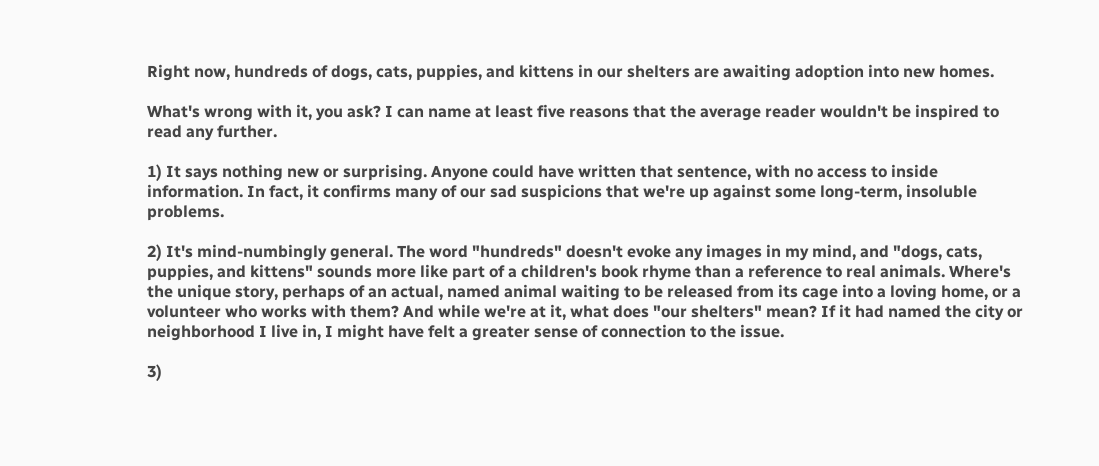Right now, hundreds of dogs, cats, puppies, and kittens in our shelters are awaiting adoption into new homes.

What's wrong with it, you ask? I can name at least five reasons that the average reader wouldn't be inspired to read any further.

1) It says nothing new or surprising. Anyone could have written that sentence, with no access to inside information. In fact, it confirms many of our sad suspicions that we're up against some long-term, insoluble problems.

2) It's mind-numbingly general. The word "hundreds" doesn't evoke any images in my mind, and "dogs, cats, puppies, and kittens" sounds more like part of a children's book rhyme than a reference to real animals. Where's the unique story, perhaps of an actual, named animal waiting to be released from its cage into a loving home, or a volunteer who works with them? And while we're at it, what does "our shelters" mean? If it had named the city or neighborhood I live in, I might have felt a greater sense of connection to the issue.

3)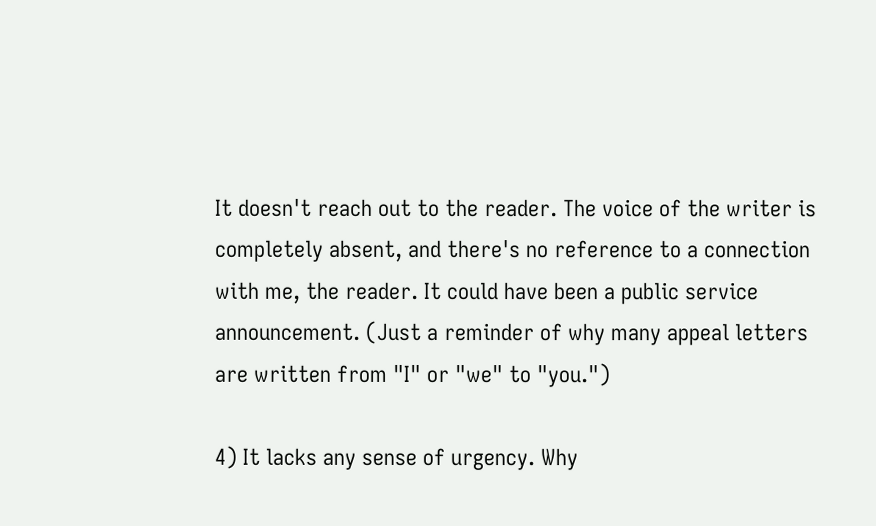It doesn't reach out to the reader. The voice of the writer is completely absent, and there's no reference to a connection with me, the reader. It could have been a public service announcement. (Just a reminder of why many appeal letters are written from "I" or "we" to "you.")

4) It lacks any sense of urgency. Why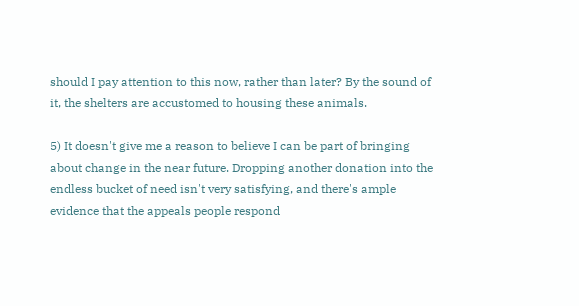should I pay attention to this now, rather than later? By the sound of it, the shelters are accustomed to housing these animals.

5) It doesn't give me a reason to believe I can be part of bringing about change in the near future. Dropping another donation into the endless bucket of need isn't very satisfying, and there's ample evidence that the appeals people respond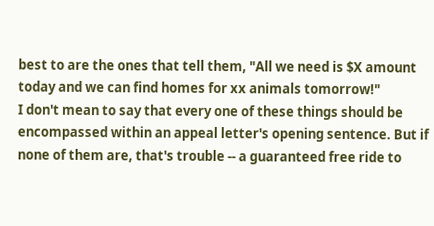best to are the ones that tell them, "All we need is $X amount today and we can find homes for xx animals tomorrow!"
I don't mean to say that every one of these things should be encompassed within an appeal letter's opening sentence. But if none of them are, that's trouble -- a guaranteed free ride to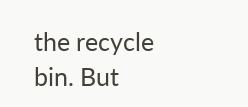the recycle bin. But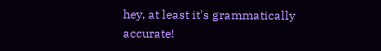hey, at least it's grammatically accurate!